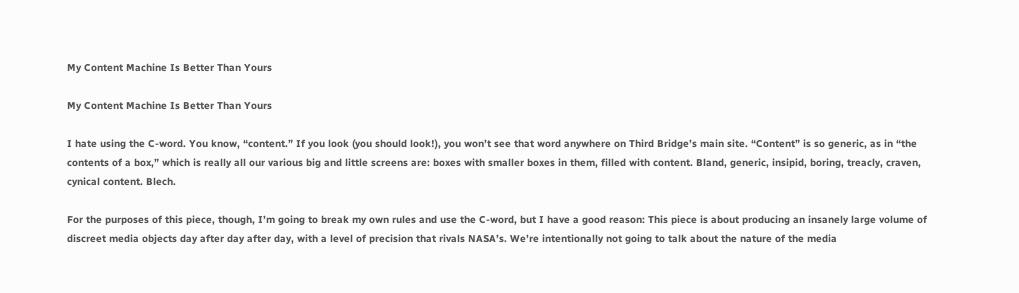My Content Machine Is Better Than Yours

My Content Machine Is Better Than Yours

I hate using the C-word. You know, “content.” If you look (you should look!), you won’t see that word anywhere on Third Bridge’s main site. “Content” is so generic, as in “the contents of a box,” which is really all our various big and little screens are: boxes with smaller boxes in them, filled with content. Bland, generic, insipid, boring, treacly, craven, cynical content. Blech.

For the purposes of this piece, though, I’m going to break my own rules and use the C-word, but I have a good reason: This piece is about producing an insanely large volume of discreet media objects day after day after day, with a level of precision that rivals NASA’s. We’re intentionally not going to talk about the nature of the media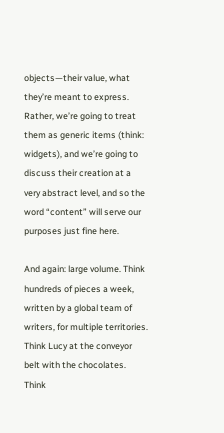objects—their value, what they’re meant to express. Rather, we’re going to treat them as generic items (think: widgets), and we’re going to discuss their creation at a very abstract level, and so the word “content” will serve our purposes just fine here.

And again: large volume. Think hundreds of pieces a week, written by a global team of writers, for multiple territories. Think Lucy at the conveyor belt with the chocolates. Think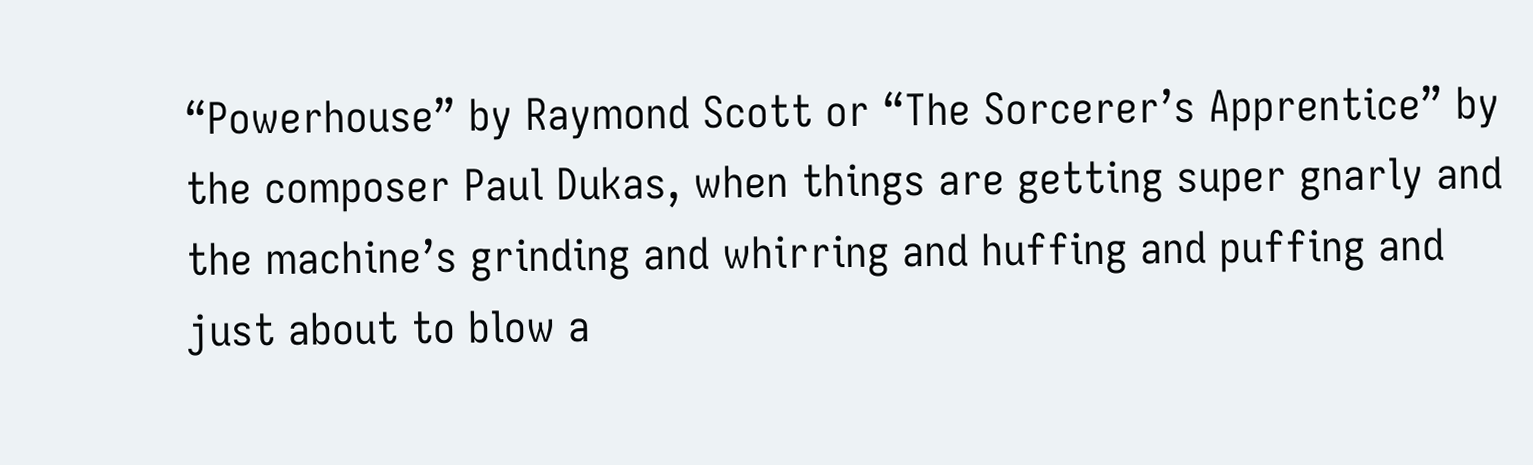“Powerhouse” by Raymond Scott or “The Sorcerer’s Apprentice” by the composer Paul Dukas, when things are getting super gnarly and the machine’s grinding and whirring and huffing and puffing and just about to blow a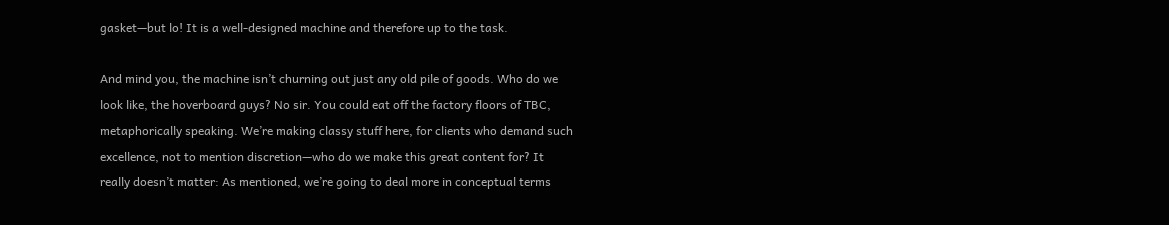gasket—but lo! It is a well-designed machine and therefore up to the task.

And mind you, the machine isn’t churning out just any old pile of goods. Who do we look like, the hoverboard guys? No sir. You could eat off the factory floors of TBC, metaphorically speaking. We’re making classy stuff here, for clients who demand such excellence, not to mention discretion—who do we make this great content for? It really doesn’t matter: As mentioned, we’re going to deal more in conceptual terms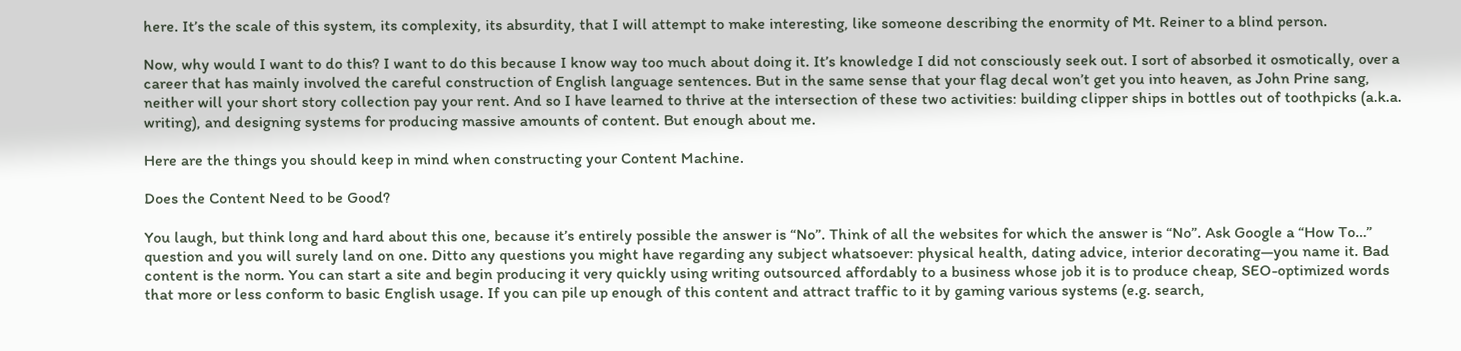here. It’s the scale of this system, its complexity, its absurdity, that I will attempt to make interesting, like someone describing the enormity of Mt. Reiner to a blind person.

Now, why would I want to do this? I want to do this because I know way too much about doing it. It’s knowledge I did not consciously seek out. I sort of absorbed it osmotically, over a career that has mainly involved the careful construction of English language sentences. But in the same sense that your flag decal won’t get you into heaven, as John Prine sang, neither will your short story collection pay your rent. And so I have learned to thrive at the intersection of these two activities: building clipper ships in bottles out of toothpicks (a.k.a. writing), and designing systems for producing massive amounts of content. But enough about me.

Here are the things you should keep in mind when constructing your Content Machine.

Does the Content Need to be Good?

You laugh, but think long and hard about this one, because it’s entirely possible the answer is “No”. Think of all the websites for which the answer is “No”. Ask Google a “How To…” question and you will surely land on one. Ditto any questions you might have regarding any subject whatsoever: physical health, dating advice, interior decorating—you name it. Bad content is the norm. You can start a site and begin producing it very quickly using writing outsourced affordably to a business whose job it is to produce cheap, SEO-optimized words that more or less conform to basic English usage. If you can pile up enough of this content and attract traffic to it by gaming various systems (e.g. search,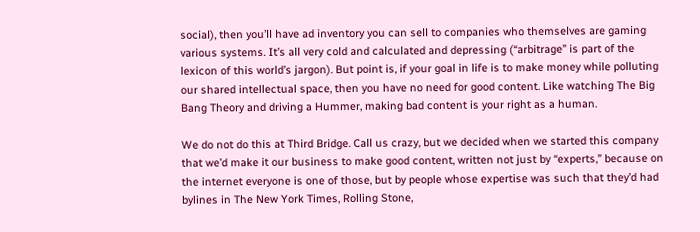social), then you’ll have ad inventory you can sell to companies who themselves are gaming various systems. It’s all very cold and calculated and depressing (“arbitrage” is part of the lexicon of this world’s jargon). But point is, if your goal in life is to make money while polluting our shared intellectual space, then you have no need for good content. Like watching The Big Bang Theory and driving a Hummer, making bad content is your right as a human.

We do not do this at Third Bridge. Call us crazy, but we decided when we started this company that we’d make it our business to make good content, written not just by “experts,” because on the internet everyone is one of those, but by people whose expertise was such that they’d had bylines in The New York Times, Rolling Stone,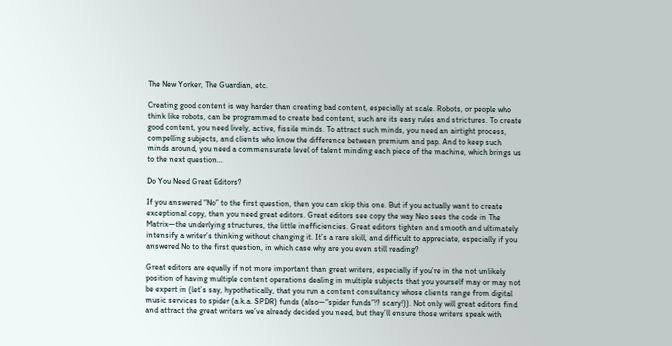The New Yorker, The Guardian, etc.

Creating good content is way harder than creating bad content, especially at scale. Robots, or people who think like robots, can be programmed to create bad content, such are its easy rules and strictures. To create good content, you need lively, active, fissile minds. To attract such minds, you need an airtight process, compelling subjects, and clients who know the difference between premium and pap. And to keep such minds around, you need a commensurate level of talent minding each piece of the machine, which brings us to the next question…

Do You Need Great Editors?

If you answered “No” to the first question, then you can skip this one. But if you actually want to create exceptional copy, then you need great editors. Great editors see copy the way Neo sees the code in The Matrix—the underlying structures, the little inefficiencies. Great editors tighten and smooth and ultimately intensify a writer’s thinking without changing it. It’s a rare skill, and difficult to appreciate, especially if you answered No to the first question, in which case why are you even still reading?

Great editors are equally if not more important than great writers, especially if you’re in the not unlikely position of having multiple content operations dealing in multiple subjects that you yourself may or may not be expert in (let’s say, hypothetically, that you run a content consultancy whose clients range from digital music services to spider (a.k.a. SPDR) funds (also—“spider funds”!? scary!)). Not only will great editors find and attract the great writers we’ve already decided you need, but they’ll ensure those writers speak with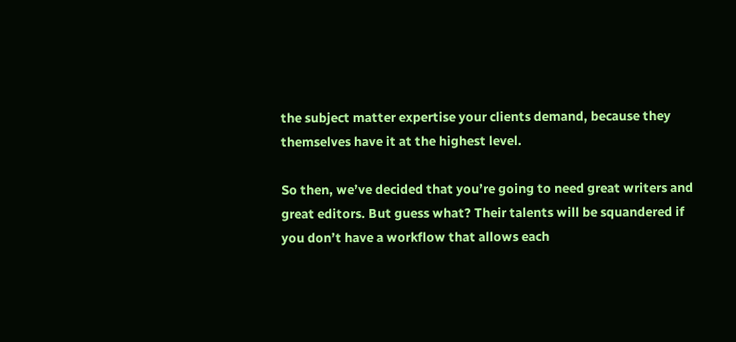the subject matter expertise your clients demand, because they themselves have it at the highest level.

So then, we’ve decided that you’re going to need great writers and great editors. But guess what? Their talents will be squandered if you don’t have a workflow that allows each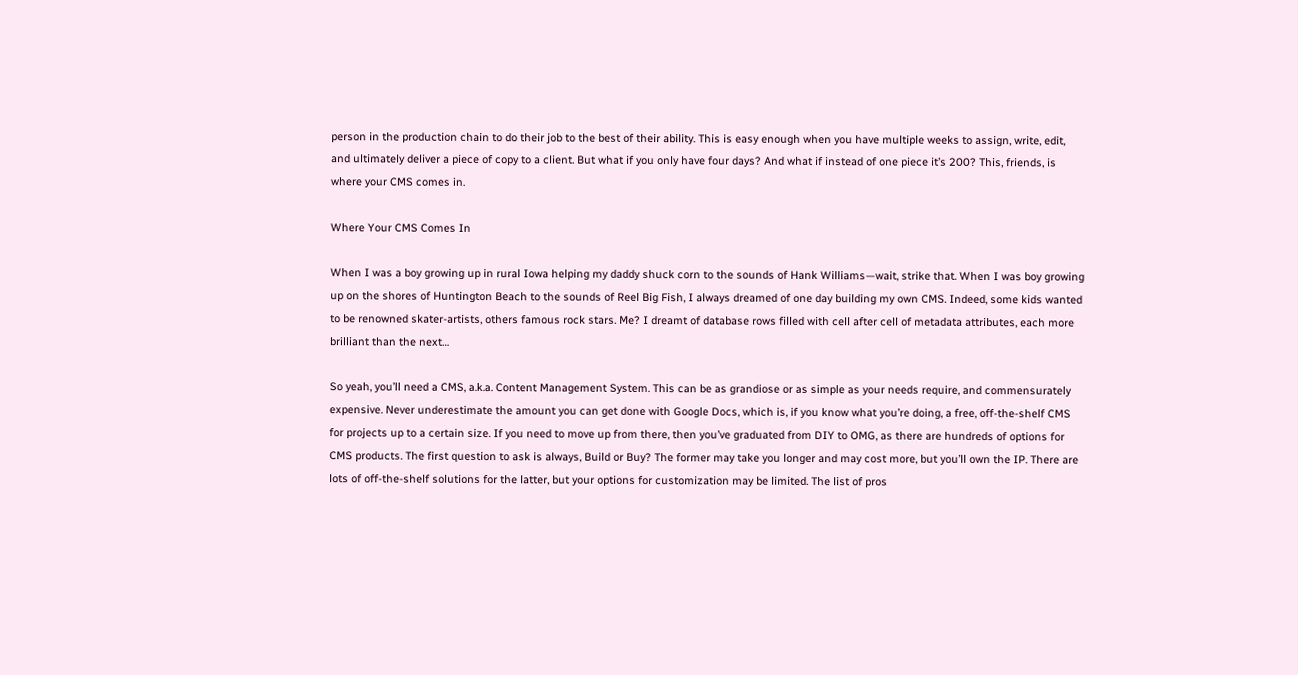person in the production chain to do their job to the best of their ability. This is easy enough when you have multiple weeks to assign, write, edit, and ultimately deliver a piece of copy to a client. But what if you only have four days? And what if instead of one piece it’s 200? This, friends, is where your CMS comes in.

Where Your CMS Comes In

When I was a boy growing up in rural Iowa helping my daddy shuck corn to the sounds of Hank Williams—wait, strike that. When I was boy growing up on the shores of Huntington Beach to the sounds of Reel Big Fish, I always dreamed of one day building my own CMS. Indeed, some kids wanted to be renowned skater-artists, others famous rock stars. Me? I dreamt of database rows filled with cell after cell of metadata attributes, each more brilliant than the next…

So yeah, you’ll need a CMS, a.k.a. Content Management System. This can be as grandiose or as simple as your needs require, and commensurately expensive. Never underestimate the amount you can get done with Google Docs, which is, if you know what you’re doing, a free, off-the-shelf CMS for projects up to a certain size. If you need to move up from there, then you’ve graduated from DIY to OMG, as there are hundreds of options for CMS products. The first question to ask is always, Build or Buy? The former may take you longer and may cost more, but you’ll own the IP. There are lots of off-the-shelf solutions for the latter, but your options for customization may be limited. The list of pros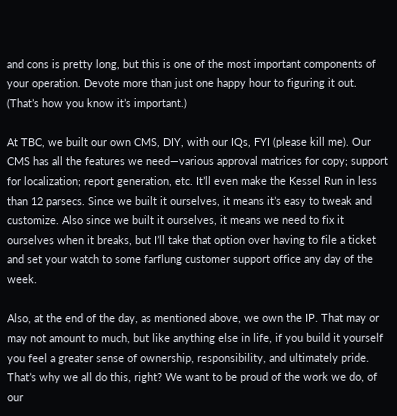and cons is pretty long, but this is one of the most important components of your operation. Devote more than just one happy hour to figuring it out. (That’s how you know it’s important.)

At TBC, we built our own CMS, DIY, with our IQs, FYI (please kill me). Our CMS has all the features we need—various approval matrices for copy; support for localization; report generation, etc. It’ll even make the Kessel Run in less than 12 parsecs. Since we built it ourselves, it means it’s easy to tweak and customize. Also since we built it ourselves, it means we need to fix it ourselves when it breaks, but I’ll take that option over having to file a ticket and set your watch to some farflung customer support office any day of the week.

Also, at the end of the day, as mentioned above, we own the IP. That may or may not amount to much, but like anything else in life, if you build it yourself you feel a greater sense of ownership, responsibility, and ultimately pride. That’s why we all do this, right? We want to be proud of the work we do, of our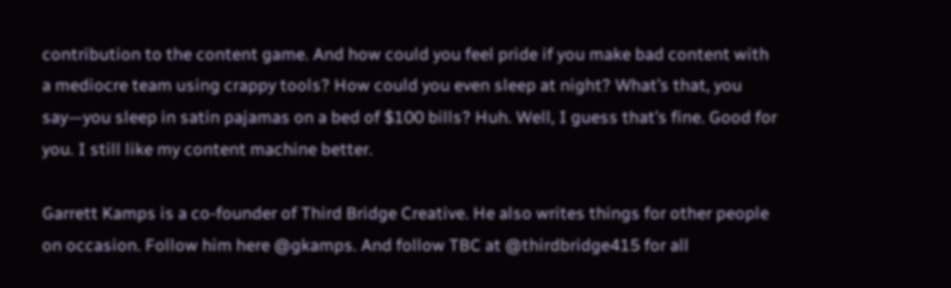contribution to the content game. And how could you feel pride if you make bad content with a mediocre team using crappy tools? How could you even sleep at night? What’s that, you say—you sleep in satin pajamas on a bed of $100 bills? Huh. Well, I guess that’s fine. Good for you. I still like my content machine better.

Garrett Kamps is a co-founder of Third Bridge Creative. He also writes things for other people on occasion. Follow him here @gkamps. And follow TBC at @thirdbridge415 for all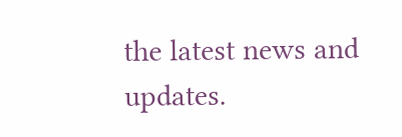the latest news and updates.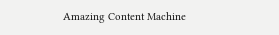Amazing Content Machine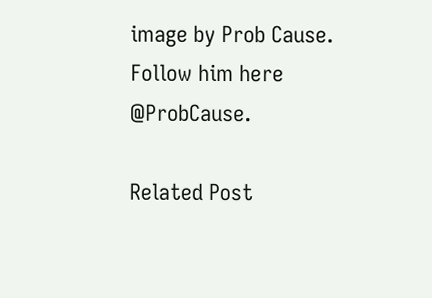image by Prob Cause. Follow him here @ProbCause.

Related Post